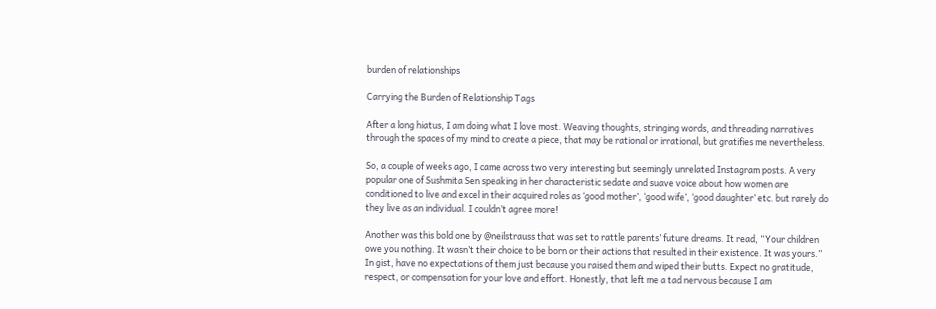burden of relationships

Carrying the Burden of Relationship Tags

After a long hiatus, I am doing what I love most. Weaving thoughts, stringing words, and threading narratives through the spaces of my mind to create a piece, that may be rational or irrational, but gratifies me nevertheless.

So, a couple of weeks ago, I came across two very interesting but seemingly unrelated Instagram posts. A very popular one of Sushmita Sen speaking in her characteristic sedate and suave voice about how women are conditioned to live and excel in their acquired roles as ‘good mother’, ‘good wife’, ‘good daughter’ etc. but rarely do they live as an individual. I couldn’t agree more!

Another was this bold one by @neilstrauss that was set to rattle parents’ future dreams. It read, “Your children owe you nothing. It wasn’t their choice to be born or their actions that resulted in their existence. It was yours.” In gist, have no expectations of them just because you raised them and wiped their butts. Expect no gratitude, respect, or compensation for your love and effort. Honestly, that left me a tad nervous because I am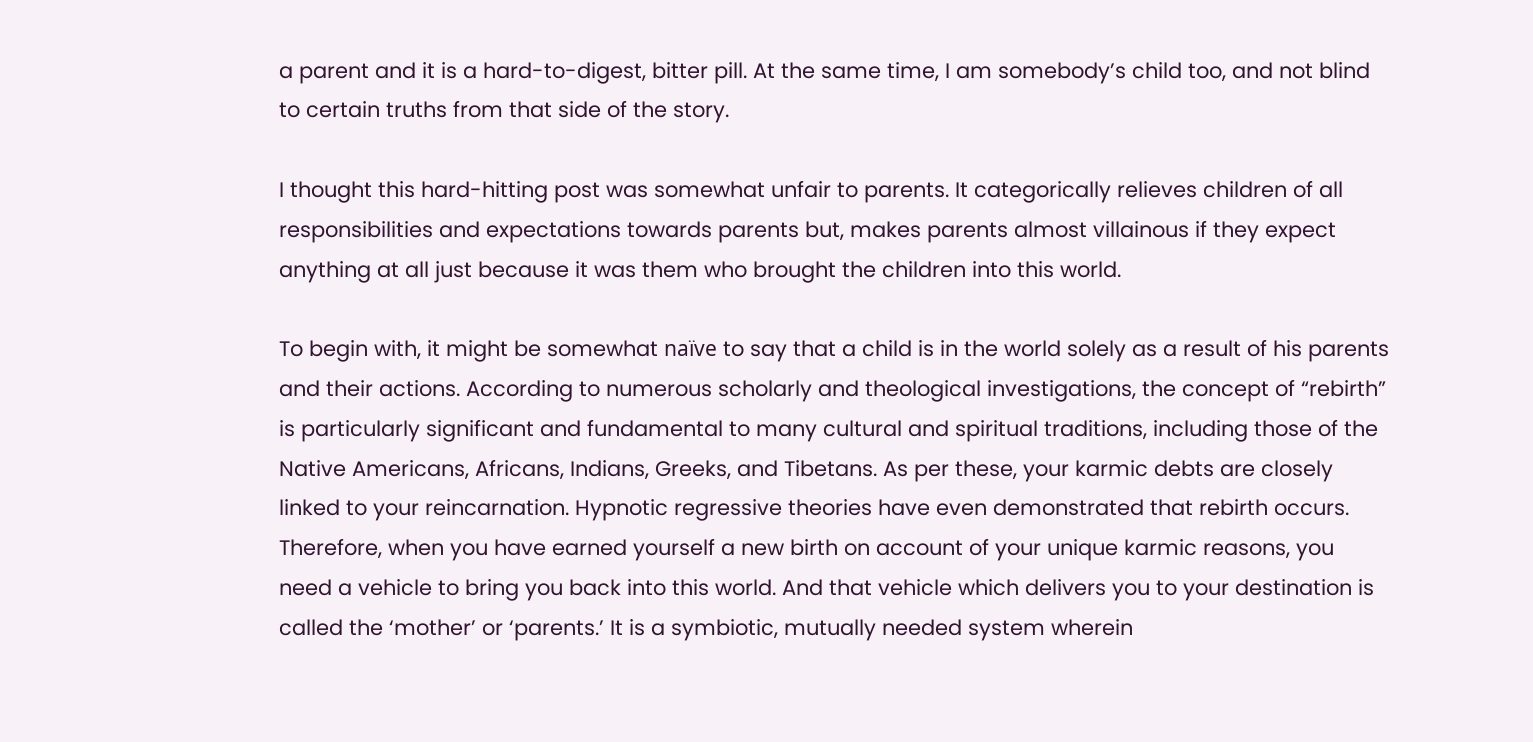a parent and it is a hard-to-digest, bitter pill. At the same time, I am somebody’s child too, and not blind to certain truths from that side of the story.

I thought this hard-hitting post was somewhat unfair to parents. It categorically relieves children of all responsibilities and expectations towards parents but, makes parents almost villainous if they expect anything at all just because it was them who brought the children into this world.

To begin with, it might be somewhat naïve to say that a child is in the world solely as a result of his parents and their actions. According to numerous scholarly and theological investigations, the concept of “rebirth” is particularly significant and fundamental to many cultural and spiritual traditions, including those of the Native Americans, Africans, Indians, Greeks, and Tibetans. As per these, your karmic debts are closely linked to your reincarnation. Hypnotic regressive theories have even demonstrated that rebirth occurs. Therefore, when you have earned yourself a new birth on account of your unique karmic reasons, you need a vehicle to bring you back into this world. And that vehicle which delivers you to your destination is called the ‘mother’ or ‘parents.’ It is a symbiotic, mutually needed system wherein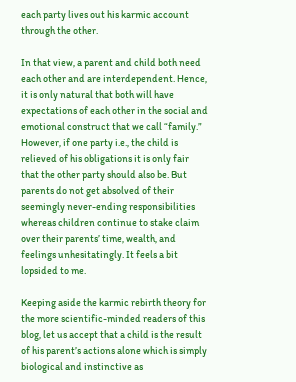each party lives out his karmic account through the other.

In that view, a parent and child both need each other and are interdependent. Hence, it is only natural that both will have expectations of each other in the social and emotional construct that we call “family.” However, if one party i.e., the child is relieved of his obligations it is only fair that the other party should also be. But parents do not get absolved of their seemingly never-ending responsibilities whereas children continue to stake claim over their parents’ time, wealth, and feelings unhesitatingly. It feels a bit lopsided to me.

Keeping aside the karmic rebirth theory for the more scientific-minded readers of this blog, let us accept that a child is the result of his parent’s actions alone which is simply biological and instinctive as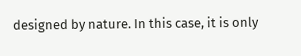designed by nature. In this case, it is only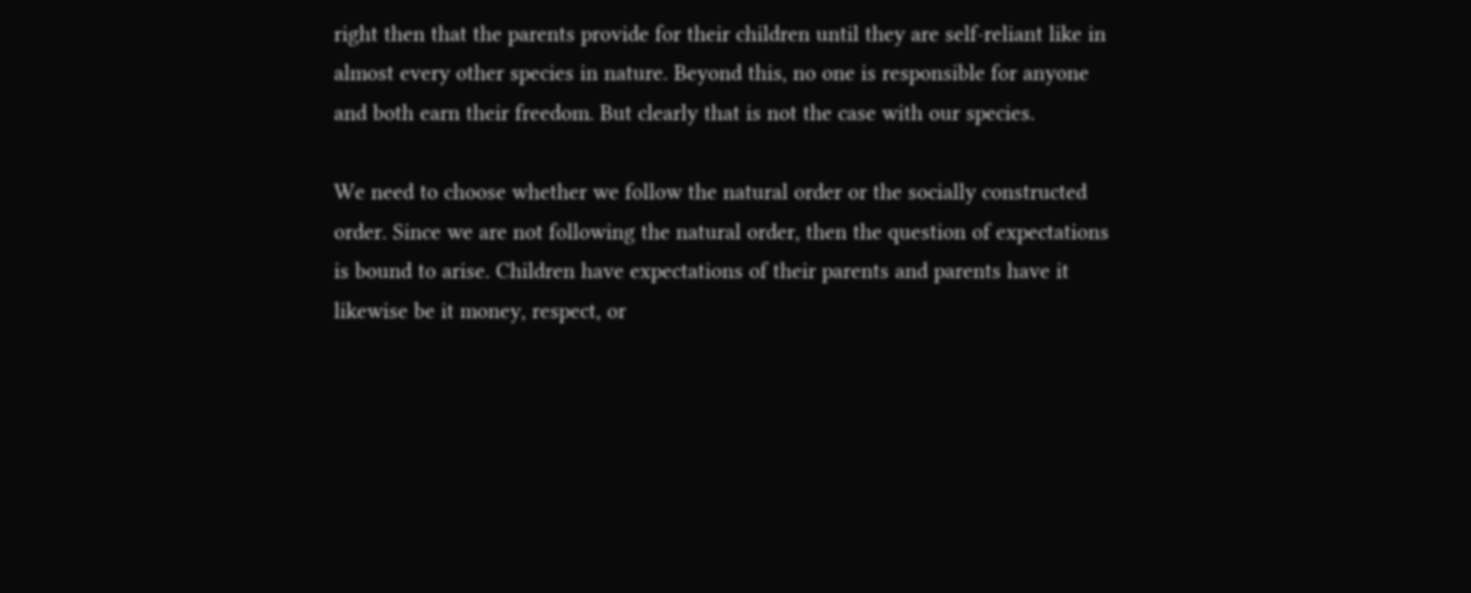right then that the parents provide for their children until they are self-reliant like in almost every other species in nature. Beyond this, no one is responsible for anyone and both earn their freedom. But clearly that is not the case with our species.

We need to choose whether we follow the natural order or the socially constructed order. Since we are not following the natural order, then the question of expectations is bound to arise. Children have expectations of their parents and parents have it likewise be it money, respect, or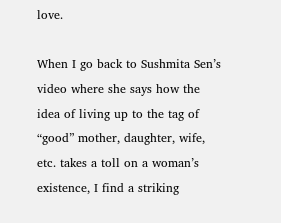love.

When I go back to Sushmita Sen’s video where she says how the idea of living up to the tag of “good” mother, daughter, wife, etc. takes a toll on a woman’s existence, I find a striking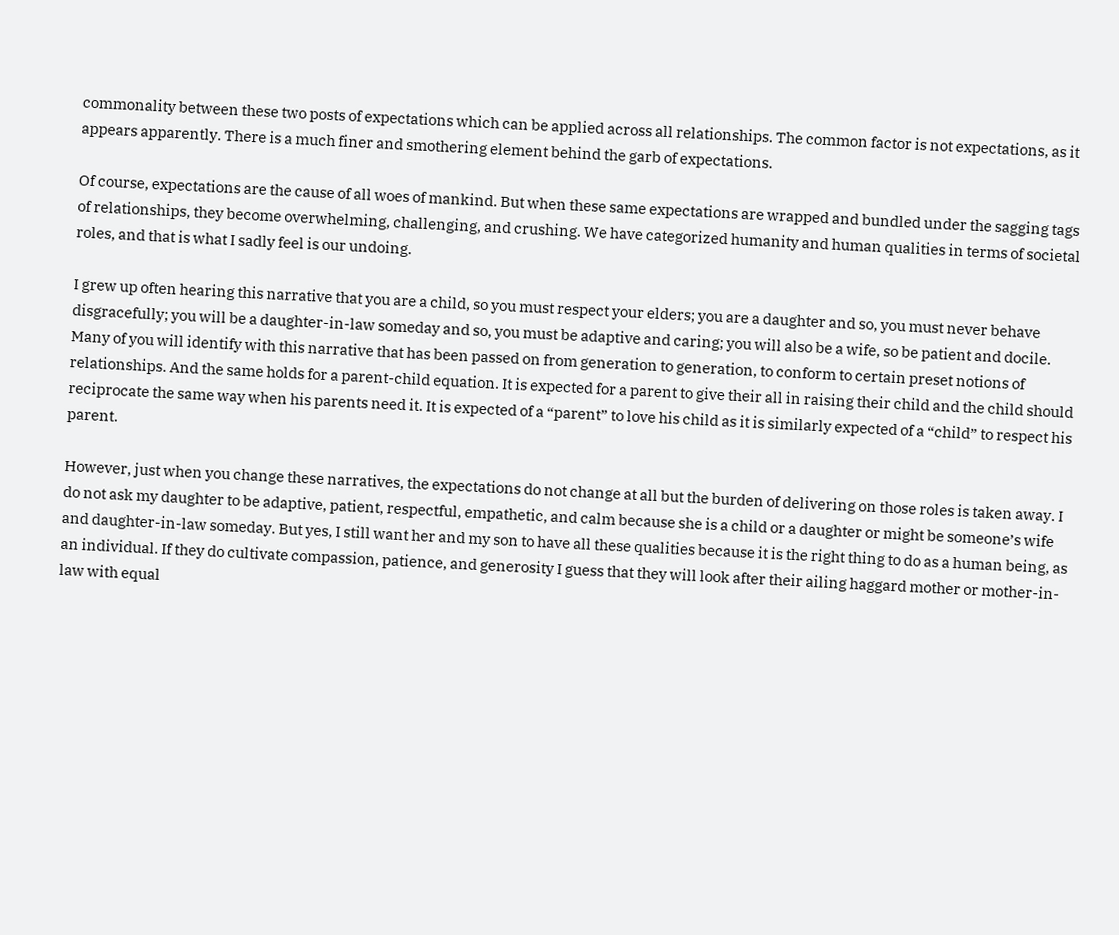commonality between these two posts of expectations which can be applied across all relationships. The common factor is not expectations, as it appears apparently. There is a much finer and smothering element behind the garb of expectations.

Of course, expectations are the cause of all woes of mankind. But when these same expectations are wrapped and bundled under the sagging tags of relationships, they become overwhelming, challenging, and crushing. We have categorized humanity and human qualities in terms of societal roles, and that is what I sadly feel is our undoing.

I grew up often hearing this narrative that you are a child, so you must respect your elders; you are a daughter and so, you must never behave disgracefully; you will be a daughter-in-law someday and so, you must be adaptive and caring; you will also be a wife, so be patient and docile. Many of you will identify with this narrative that has been passed on from generation to generation, to conform to certain preset notions of relationships. And the same holds for a parent-child equation. It is expected for a parent to give their all in raising their child and the child should reciprocate the same way when his parents need it. It is expected of a “parent” to love his child as it is similarly expected of a “child” to respect his parent.

However, just when you change these narratives, the expectations do not change at all but the burden of delivering on those roles is taken away. I do not ask my daughter to be adaptive, patient, respectful, empathetic, and calm because she is a child or a daughter or might be someone’s wife and daughter-in-law someday. But yes, I still want her and my son to have all these qualities because it is the right thing to do as a human being, as an individual. If they do cultivate compassion, patience, and generosity I guess that they will look after their ailing haggard mother or mother-in-law with equal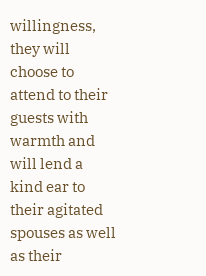willingness, they will choose to attend to their guests with warmth and will lend a kind ear to their agitated spouses as well as their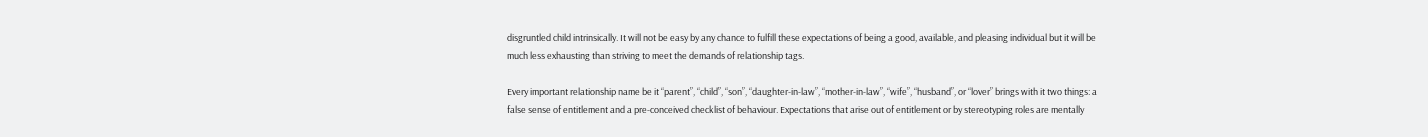disgruntled child intrinsically. It will not be easy by any chance to fulfill these expectations of being a good, available, and pleasing individual but it will be much less exhausting than striving to meet the demands of relationship tags.

Every important relationship name be it “parent”, “child”, “son”, “daughter-in-law”, “mother-in-law”, “wife”, “husband”, or “lover” brings with it two things: a false sense of entitlement and a pre-conceived checklist of behaviour. Expectations that arise out of entitlement or by stereotyping roles are mentally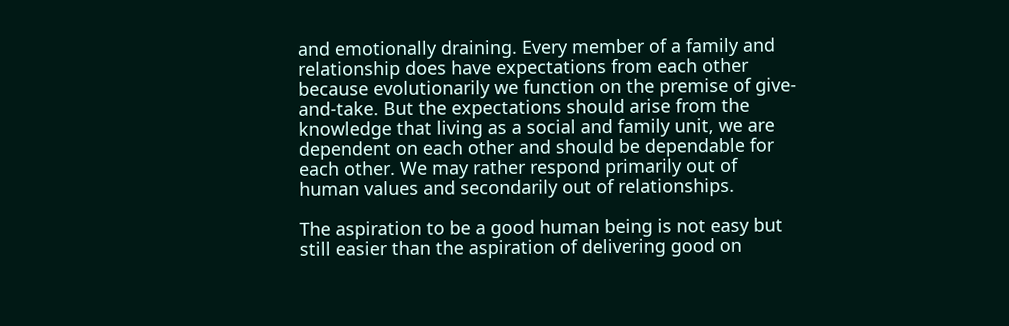and emotionally draining. Every member of a family and relationship does have expectations from each other because evolutionarily we function on the premise of give-and-take. But the expectations should arise from the knowledge that living as a social and family unit, we are dependent on each other and should be dependable for each other. We may rather respond primarily out of human values and secondarily out of relationships.

The aspiration to be a good human being is not easy but still easier than the aspiration of delivering good on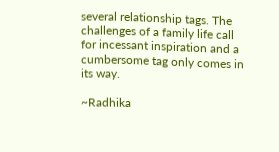several relationship tags. The challenges of a family life call for incessant inspiration and a cumbersome tag only comes in its way.

~Radhika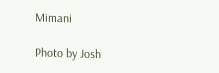Mimani

Photo by Josh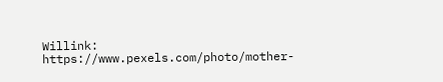Willink: https://www.pexels.com/photo/mother-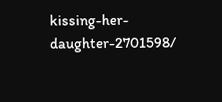kissing-her-daughter-2701598/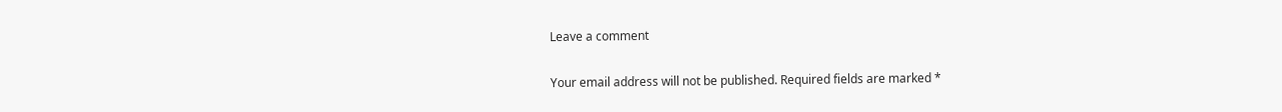Leave a comment

Your email address will not be published. Required fields are marked *